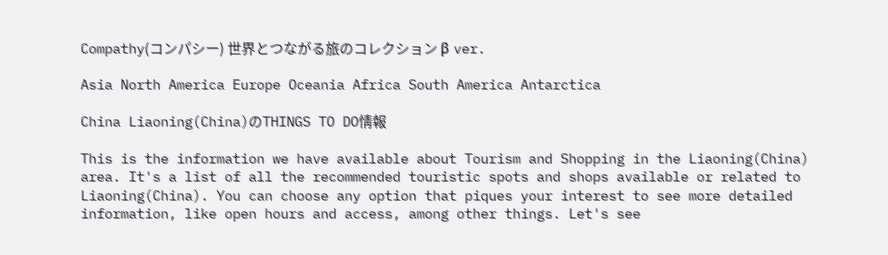Compathy(コンパシー) 世界とつながる旅のコレクション β ver.

Asia North America Europe Oceania Africa South America Antarctica

China Liaoning(China)のTHINGS TO DO情報

This is the information we have available about Tourism and Shopping in the Liaoning(China) area. It's a list of all the recommended touristic spots and shops available or related to Liaoning(China). You can choose any option that piques your interest to see more detailed information, like open hours and access, among other things. Let's see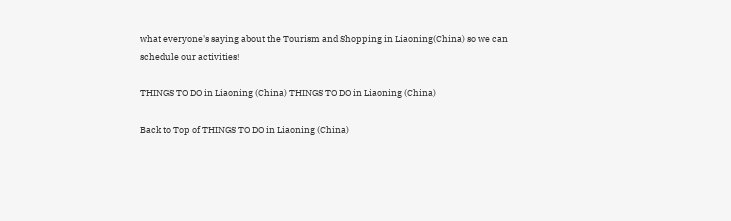what everyone's saying about the Tourism and Shopping in Liaoning(China) so we can schedule our activities!

THINGS TO DO in Liaoning (China) THINGS TO DO in Liaoning (China)

Back to Top of THINGS TO DO in Liaoning (China)